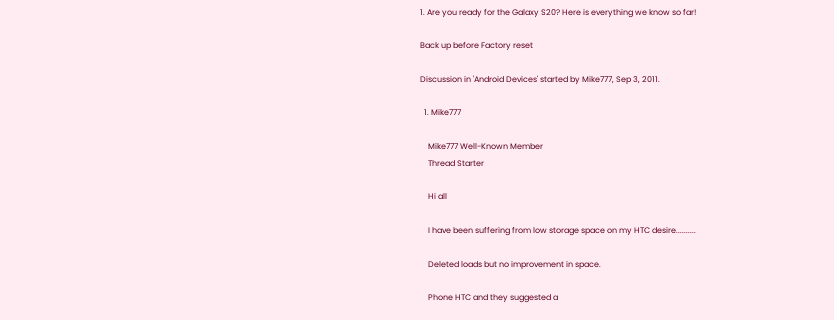1. Are you ready for the Galaxy S20? Here is everything we know so far!

Back up before Factory reset

Discussion in 'Android Devices' started by Mike777, Sep 3, 2011.

  1. Mike777

    Mike777 Well-Known Member
    Thread Starter

    Hi all

    I have been suffering from low storage space on my HTC desire..........

    Deleted loads but no improvement in space.

    Phone HTC and they suggested a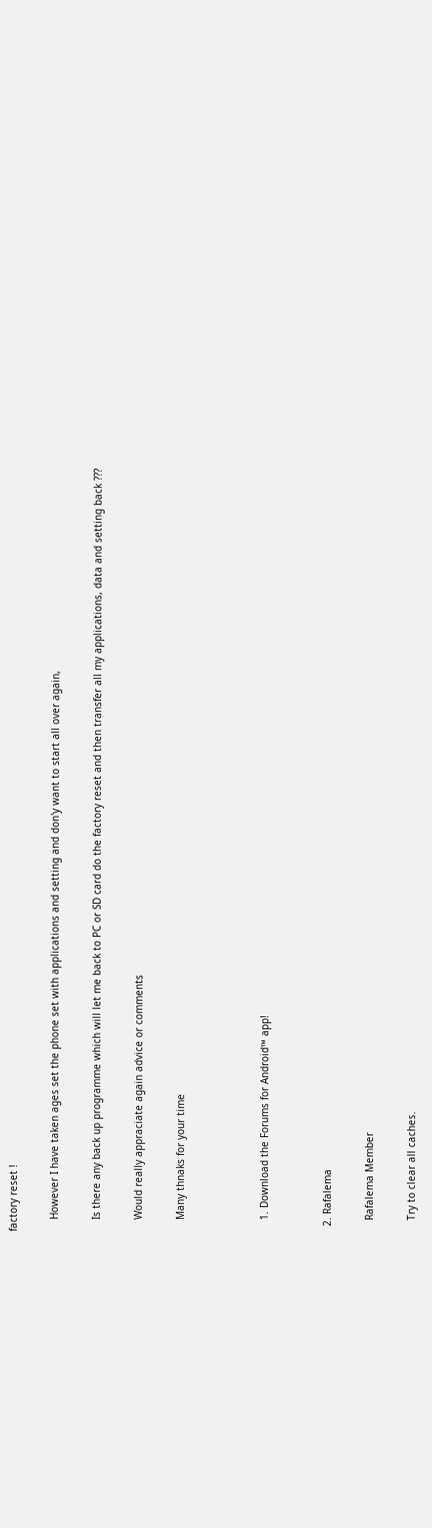factory reset !

    However I have taken ages set the phone set with applications and setting and don'y want to start all over again,

    Is there any back up programme which will let me back to PC or SD card do the factory reset and then transfer all my applications, data and setting back ???

    Would really appraciate again advice or comments

    Many thnaks for your time



    1. Download the Forums for Android™ app!


  2. Rafalema

    Rafalema Member

    Try to clear all caches.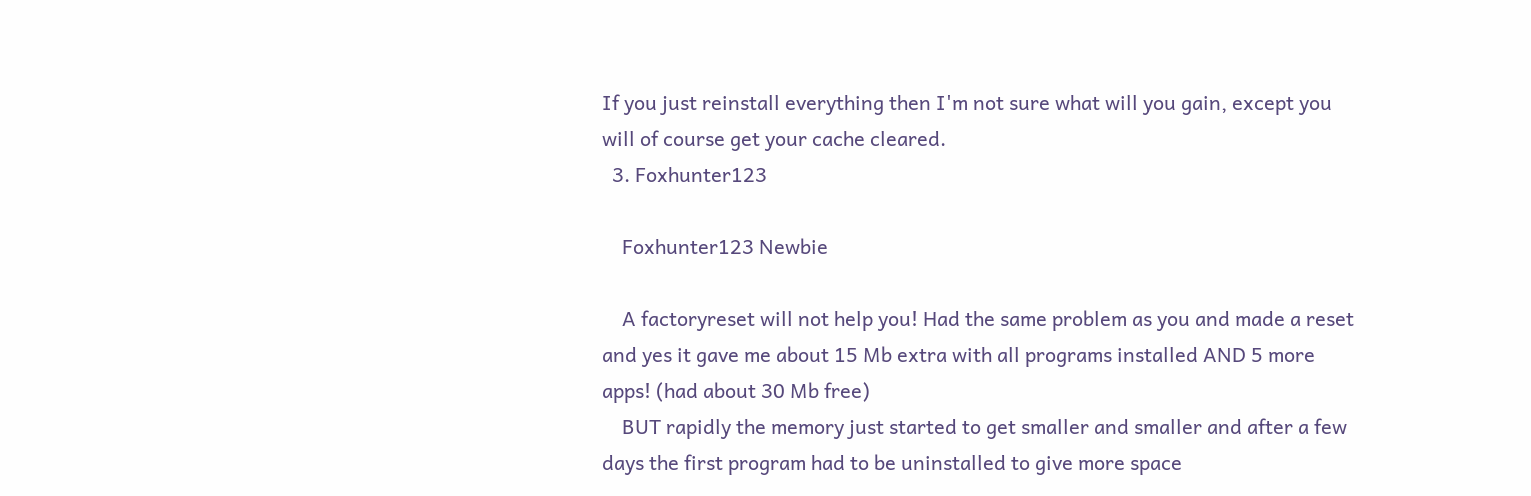If you just reinstall everything then I'm not sure what will you gain, except you will of course get your cache cleared.
  3. Foxhunter123

    Foxhunter123 Newbie

    A factoryreset will not help you! Had the same problem as you and made a reset and yes it gave me about 15 Mb extra with all programs installed AND 5 more apps! (had about 30 Mb free)
    BUT rapidly the memory just started to get smaller and smaller and after a few days the first program had to be uninstalled to give more space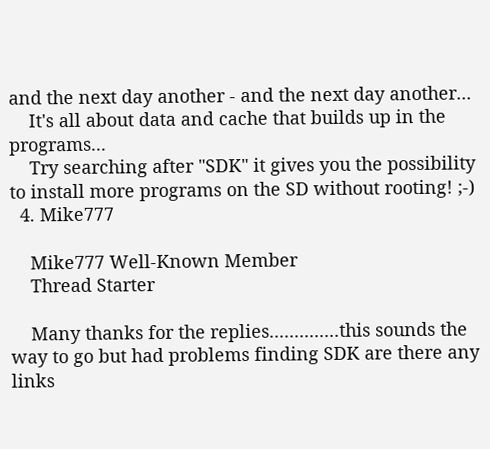and the next day another - and the next day another...
    It's all about data and cache that builds up in the programs...
    Try searching after "SDK" it gives you the possibility to install more programs on the SD without rooting! ;-)
  4. Mike777

    Mike777 Well-Known Member
    Thread Starter

    Many thanks for the replies..............this sounds the way to go but had problems finding SDK are there any links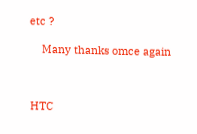etc ?

    Many thanks omce again



HTC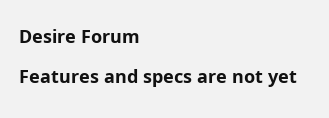Desire Forum

Features and specs are not yet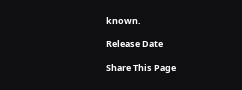known.

Release Date

Share This Page